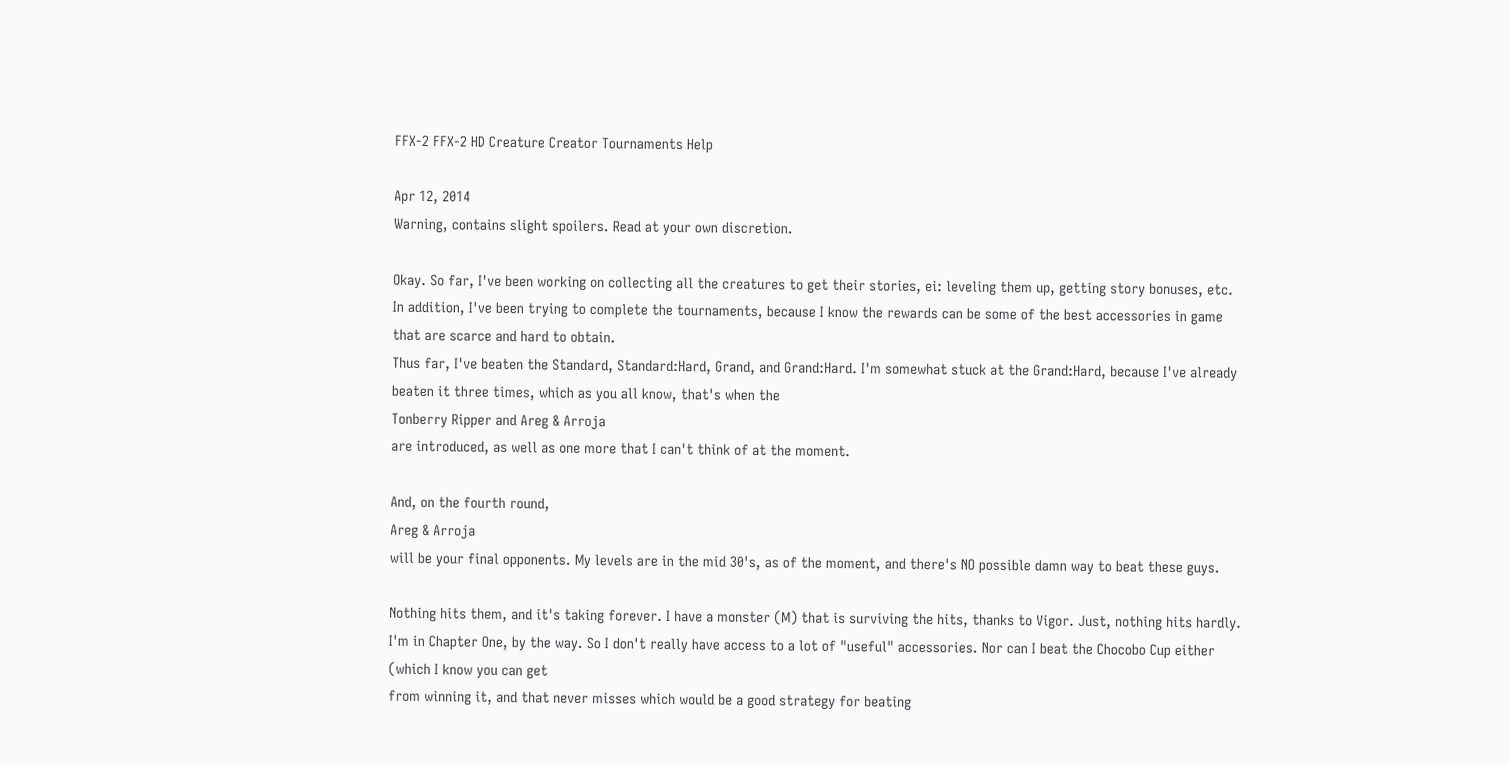FFX-2 FFX-2 HD Creature Creator Tournaments Help

Apr 12, 2014
Warning, contains slight spoilers. Read at your own discretion.

Okay. So far, I've been working on collecting all the creatures to get their stories, ei: leveling them up, getting story bonuses, etc.
In addition, I've been trying to complete the tournaments, because I know the rewards can be some of the best accessories in game that are scarce and hard to obtain.
Thus far, I've beaten the Standard, Standard:Hard, Grand, and Grand:Hard. I'm somewhat stuck at the Grand:Hard, because I've already beaten it three times, which as you all know, that's when the
Tonberry Ripper and Areg & Arroja
are introduced, as well as one more that I can't think of at the moment.

And, on the fourth round,
Areg & Arroja
will be your final opponents. My levels are in the mid 30's, as of the moment, and there's NO possible damn way to beat these guys.

Nothing hits them, and it's taking forever. I have a monster (M) that is surviving the hits, thanks to Vigor. Just, nothing hits hardly.
I'm in Chapter One, by the way. So I don't really have access to a lot of "useful" accessories. Nor can I beat the Chocobo Cup either (which I know you can get
from winning it, and that never misses which would be a good strategy for beating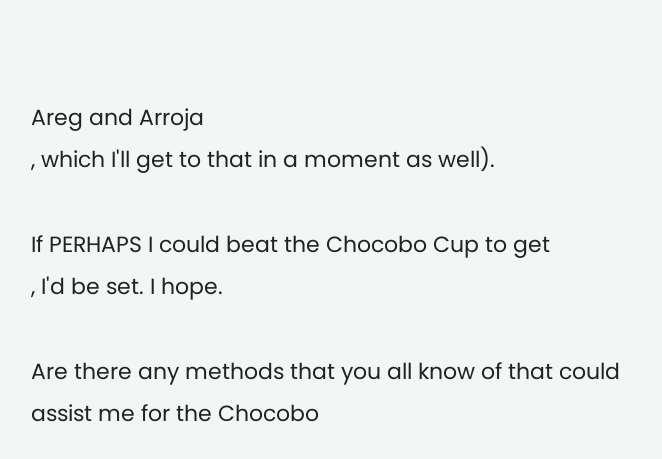Areg and Arroja
, which I'll get to that in a moment as well).

If PERHAPS I could beat the Chocobo Cup to get
, I'd be set. I hope.

Are there any methods that you all know of that could assist me for the Chocobo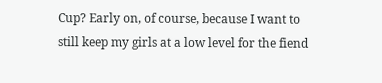Cup? Early on, of course, because I want to still keep my girls at a low level for the fiend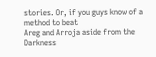stories. Or, if you guys know of a method to beat
Areg and Arroja aside from the Darkness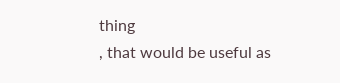thing
, that would be useful as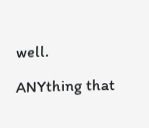well.

ANYthing that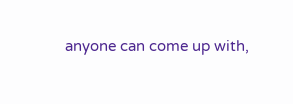anyone can come up with,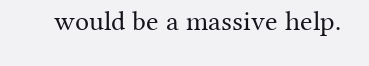would be a massive help.